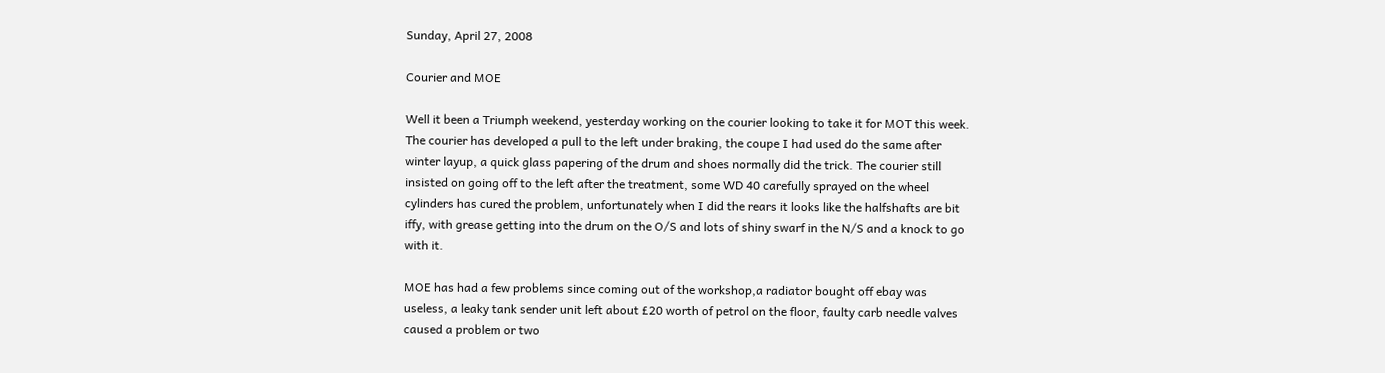Sunday, April 27, 2008

Courier and MOE

Well it been a Triumph weekend, yesterday working on the courier looking to take it for MOT this week. The courier has developed a pull to the left under braking, the coupe I had used do the same after winter layup, a quick glass papering of the drum and shoes normally did the trick. The courier still insisted on going off to the left after the treatment, some WD 40 carefully sprayed on the wheel cylinders has cured the problem, unfortunately when I did the rears it looks like the halfshafts are bit iffy, with grease getting into the drum on the O/S and lots of shiny swarf in the N/S and a knock to go with it.

MOE has had a few problems since coming out of the workshop,a radiator bought off ebay was useless, a leaky tank sender unit left about £20 worth of petrol on the floor, faulty carb needle valves caused a problem or two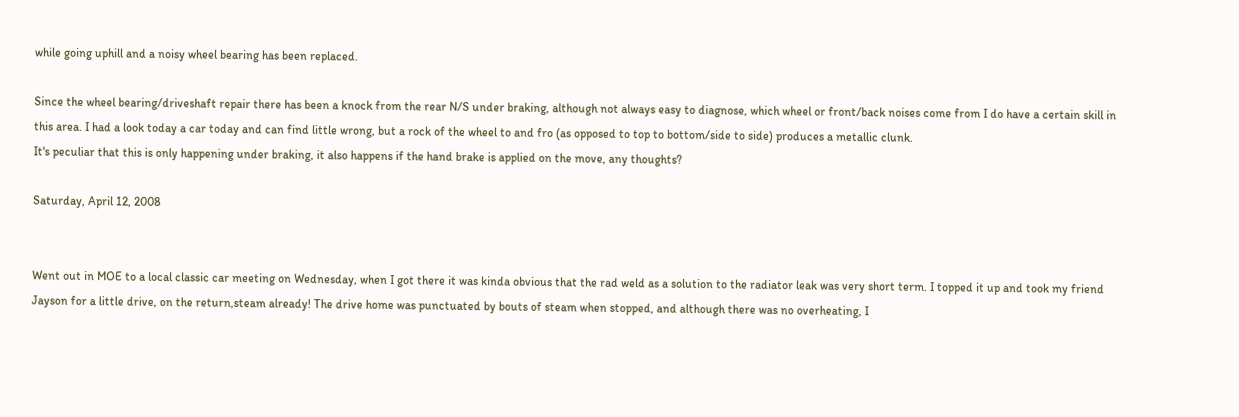while going uphill and a noisy wheel bearing has been replaced.

Since the wheel bearing/driveshaft repair there has been a knock from the rear N/S under braking, although not always easy to diagnose, which wheel or front/back noises come from I do have a certain skill in this area. I had a look today a car today and can find little wrong, but a rock of the wheel to and fro (as opposed to top to bottom/side to side) produces a metallic clunk.
It's peculiar that this is only happening under braking, it also happens if the hand brake is applied on the move, any thoughts?

Saturday, April 12, 2008


Went out in MOE to a local classic car meeting on Wednesday, when I got there it was kinda obvious that the rad weld as a solution to the radiator leak was very short term. I topped it up and took my friend Jayson for a little drive, on the return,steam already! The drive home was punctuated by bouts of steam when stopped, and although there was no overheating, I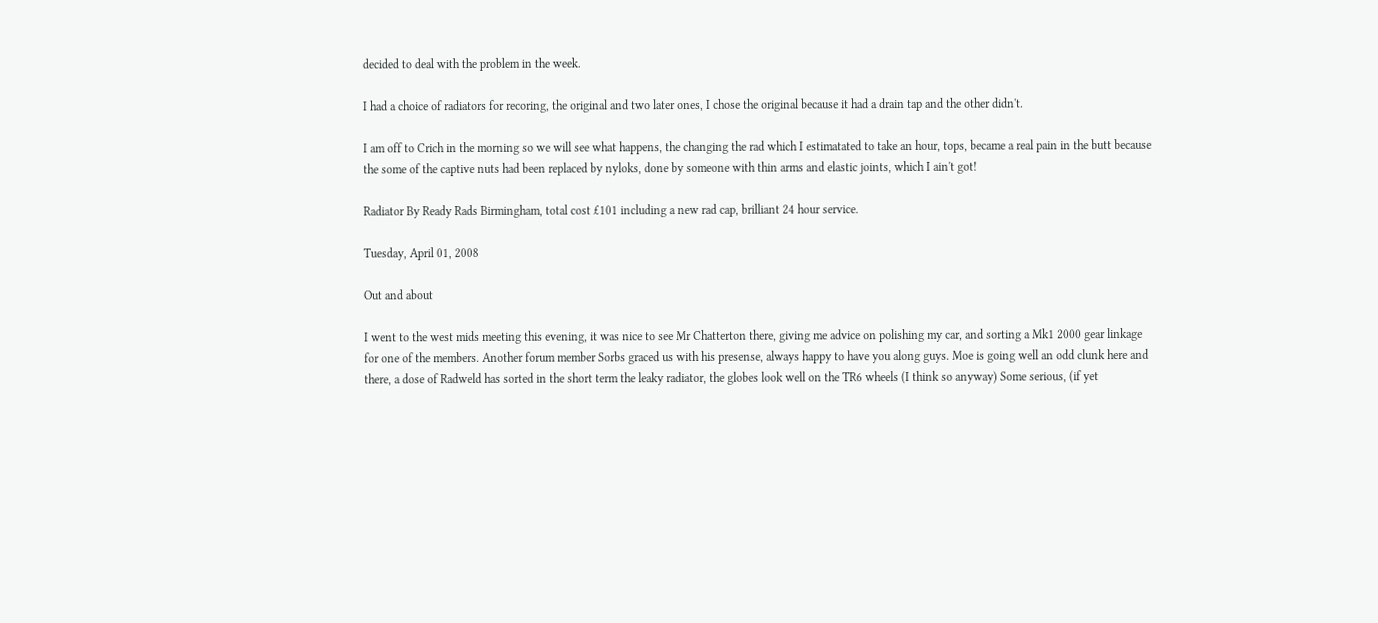decided to deal with the problem in the week.

I had a choice of radiators for recoring, the original and two later ones, I chose the original because it had a drain tap and the other didn't.

I am off to Crich in the morning so we will see what happens, the changing the rad which I estimatated to take an hour, tops, became a real pain in the butt because the some of the captive nuts had been replaced by nyloks, done by someone with thin arms and elastic joints, which I ain't got!

Radiator By Ready Rads Birmingham, total cost £101 including a new rad cap, brilliant 24 hour service.

Tuesday, April 01, 2008

Out and about

I went to the west mids meeting this evening, it was nice to see Mr Chatterton there, giving me advice on polishing my car, and sorting a Mk1 2000 gear linkage for one of the members. Another forum member Sorbs graced us with his presense, always happy to have you along guys. Moe is going well an odd clunk here and there, a dose of Radweld has sorted in the short term the leaky radiator, the globes look well on the TR6 wheels (I think so anyway) Some serious, (if yet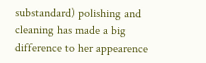substandard) polishing and cleaning has made a big difference to her appearence